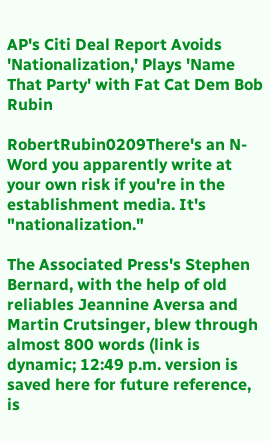AP's Citi Deal Report Avoids 'Nationalization,' Plays 'Name That Party' with Fat Cat Dem Bob Rubin

RobertRubin0209There's an N-Word you apparently write at your own risk if you're in the establishment media. It's "nationalization."

The Associated Press's Stephen Bernard, with the help of old reliables Jeannine Aversa and Martin Crutsinger, blew through almost 800 words (link is dynamic; 12:49 p.m. version is saved here for future reference, is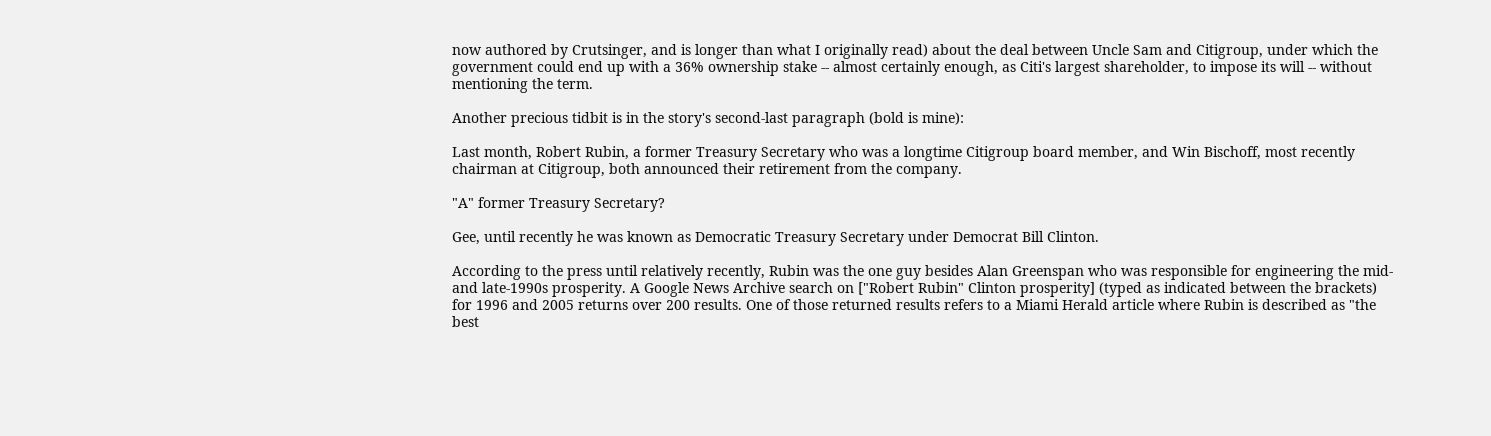now authored by Crutsinger, and is longer than what I originally read) about the deal between Uncle Sam and Citigroup, under which the government could end up with a 36% ownership stake -- almost certainly enough, as Citi's largest shareholder, to impose its will -- without mentioning the term.

Another precious tidbit is in the story's second-last paragraph (bold is mine):

Last month, Robert Rubin, a former Treasury Secretary who was a longtime Citigroup board member, and Win Bischoff, most recently chairman at Citigroup, both announced their retirement from the company.

"A" former Treasury Secretary?

Gee, until recently he was known as Democratic Treasury Secretary under Democrat Bill Clinton.

According to the press until relatively recently, Rubin was the one guy besides Alan Greenspan who was responsible for engineering the mid- and late-1990s prosperity. A Google News Archive search on ["Robert Rubin" Clinton prosperity] (typed as indicated between the brackets) for 1996 and 2005 returns over 200 results. One of those returned results refers to a Miami Herald article where Rubin is described as "the best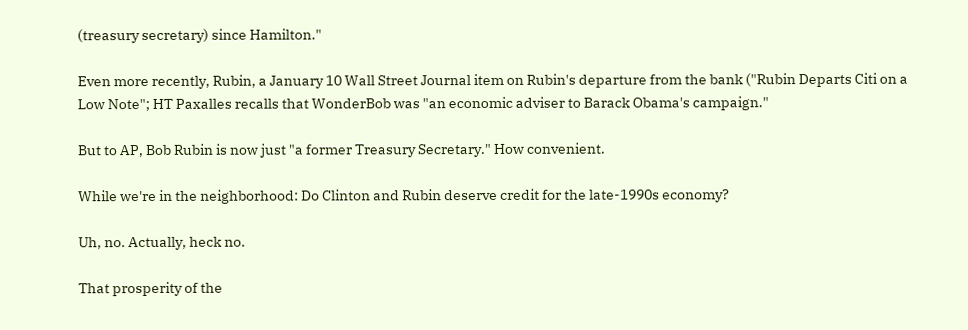(treasury secretary) since Hamilton."

Even more recently, Rubin, a January 10 Wall Street Journal item on Rubin's departure from the bank ("Rubin Departs Citi on a Low Note"; HT Paxalles recalls that WonderBob was "an economic adviser to Barack Obama's campaign."

But to AP, Bob Rubin is now just "a former Treasury Secretary." How convenient.

While we're in the neighborhood: Do Clinton and Rubin deserve credit for the late-1990s economy?

Uh, no. Actually, heck no.

That prosperity of the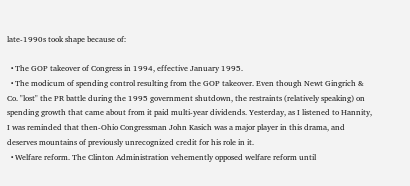late-1990s took shape because of:

  • The GOP takeover of Congress in 1994, effective January 1995.
  • The modicum of spending control resulting from the GOP takeover. Even though Newt Gingrich & Co. "lost" the PR battle during the 1995 government shutdown, the restraints (relatively speaking) on spending growth that came about from it paid multi-year dividends. Yesterday, as I listened to Hannity, I was reminded that then-Ohio Congressman John Kasich was a major player in this drama, and deserves mountains of previously unrecognized credit for his role in it.
  • Welfare reform. The Clinton Administration vehemently opposed welfare reform until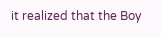it realized that the Boy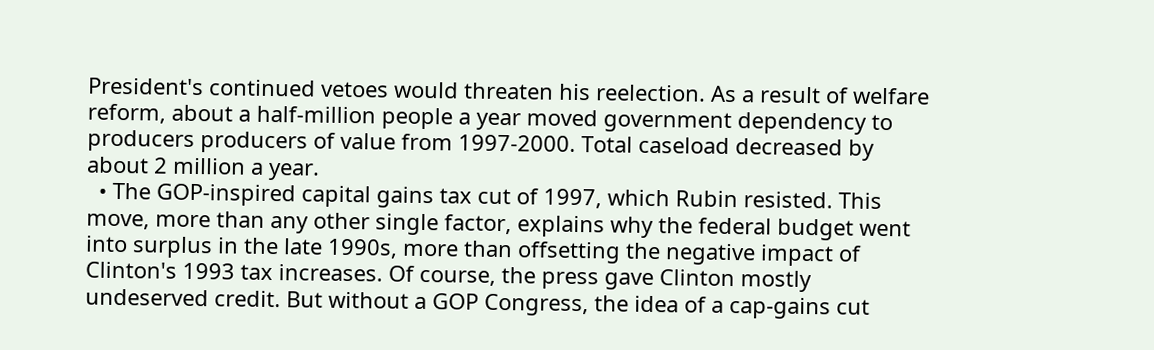President's continued vetoes would threaten his reelection. As a result of welfare reform, about a half-million people a year moved government dependency to producers producers of value from 1997-2000. Total caseload decreased by about 2 million a year.
  • The GOP-inspired capital gains tax cut of 1997, which Rubin resisted. This move, more than any other single factor, explains why the federal budget went into surplus in the late 1990s, more than offsetting the negative impact of Clinton's 1993 tax increases. Of course, the press gave Clinton mostly undeserved credit. But without a GOP Congress, the idea of a cap-gains cut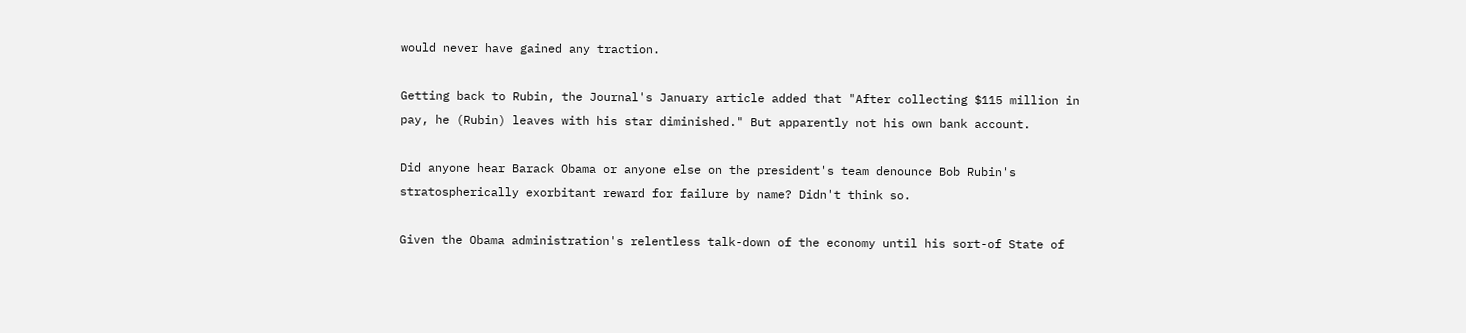would never have gained any traction.

Getting back to Rubin, the Journal's January article added that "After collecting $115 million in pay, he (Rubin) leaves with his star diminished." But apparently not his own bank account.

Did anyone hear Barack Obama or anyone else on the president's team denounce Bob Rubin's stratospherically exorbitant reward for failure by name? Didn't think so.

Given the Obama administration's relentless talk-down of the economy until his sort-of State of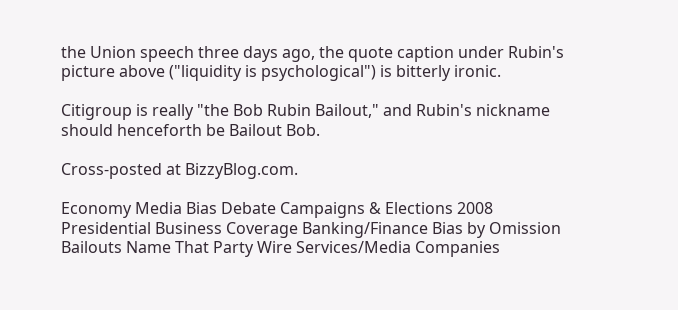the Union speech three days ago, the quote caption under Rubin's picture above ("liquidity is psychological") is bitterly ironic.

Citigroup is really "the Bob Rubin Bailout," and Rubin's nickname should henceforth be Bailout Bob.

Cross-posted at BizzyBlog.com.

Economy Media Bias Debate Campaigns & Elections 2008 Presidential Business Coverage Banking/Finance Bias by Omission Bailouts Name That Party Wire Services/Media Companies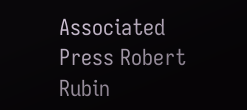Associated Press Robert Rubin